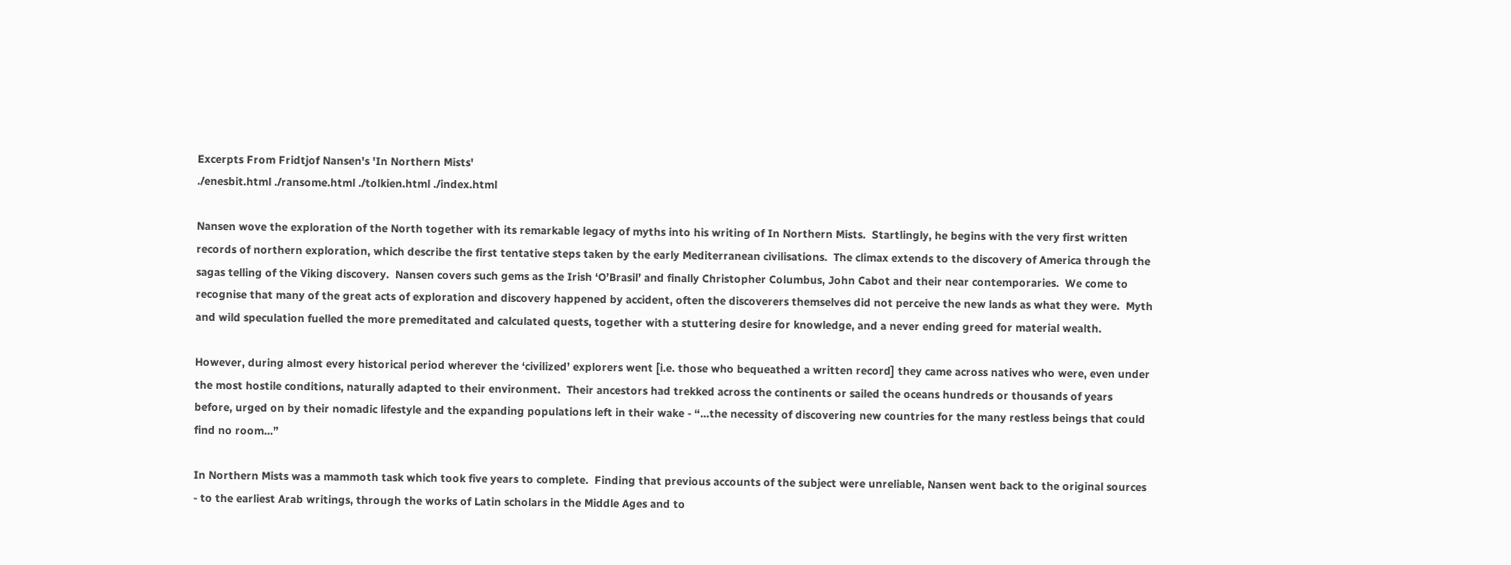Excerpts From Fridtjof Nansen's 'In Northern Mists'
./enesbit.html ./ransome.html ./tolkien.html ./index.html

Nansen wove the exploration of the North together with its remarkable legacy of myths into his writing of In Northern Mists.  Startlingly, he begins with the very first written records of northern exploration, which describe the first tentative steps taken by the early Mediterranean civilisations.  The climax extends to the discovery of America through the sagas telling of the Viking discovery.  Nansen covers such gems as the Irish ‘O’Brasil’ and finally Christopher Columbus, John Cabot and their near contemporaries.  We come to recognise that many of the great acts of exploration and discovery happened by accident, often the discoverers themselves did not perceive the new lands as what they were.  Myth and wild speculation fuelled the more premeditated and calculated quests, together with a stuttering desire for knowledge, and a never ending greed for material wealth.

However, during almost every historical period wherever the ‘civilized’ explorers went [i.e. those who bequeathed a written record] they came across natives who were, even under the most hostile conditions, naturally adapted to their environment.  Their ancestors had trekked across the continents or sailed the oceans hundreds or thousands of years before, urged on by their nomadic lifestyle and the expanding populations left in their wake - “...the necessity of discovering new countries for the many restless beings that could find no room...”

In Northern Mists was a mammoth task which took five years to complete.  Finding that previous accounts of the subject were unreliable, Nansen went back to the original sources - to the earliest Arab writings, through the works of Latin scholars in the Middle Ages and to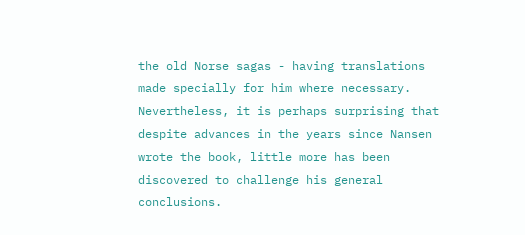the old Norse sagas - having translations made specially for him where necessary.  Nevertheless, it is perhaps surprising that despite advances in the years since Nansen wrote the book, little more has been discovered to challenge his general conclusions.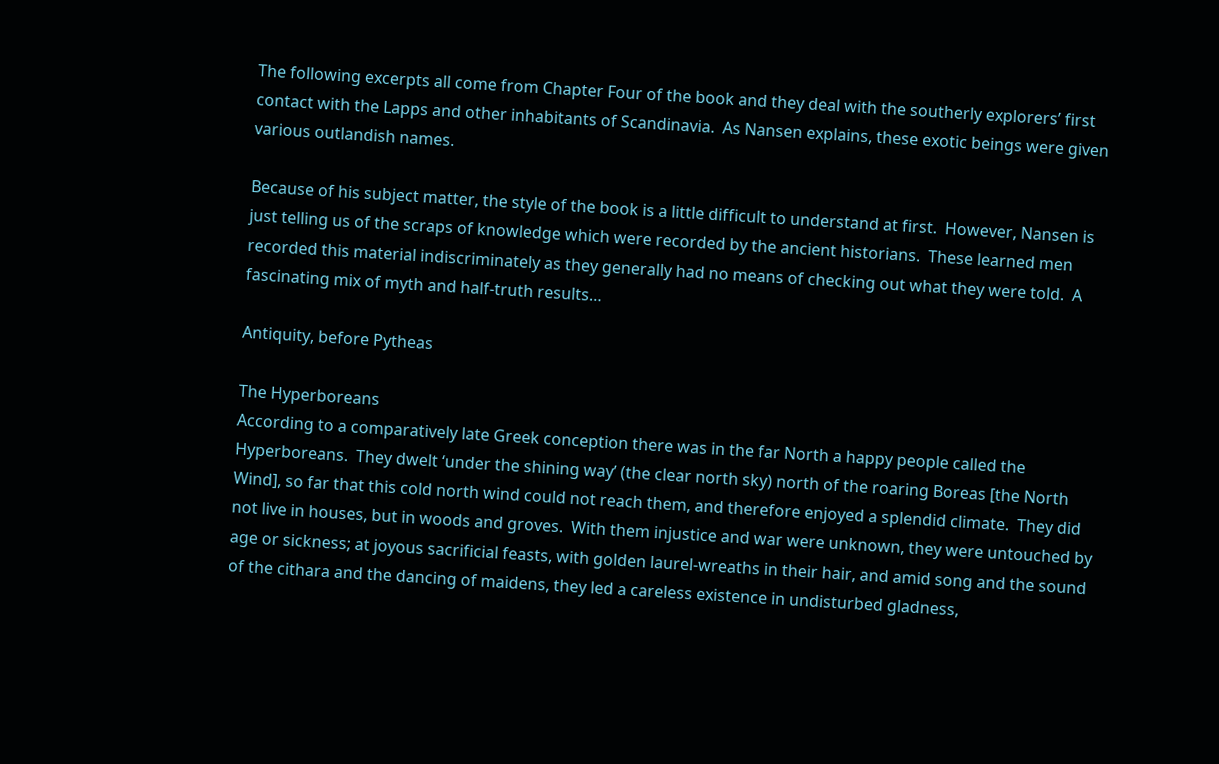The following excerpts all come from Chapter Four of the book and they deal with the southerly explorers’ first contact with the Lapps and other inhabitants of Scandinavia.  As Nansen explains, these exotic beings were given various outlandish names.

Because of his subject matter, the style of the book is a little difficult to understand at first.  However, Nansen is just telling us of the scraps of knowledge which were recorded by the ancient historians.  These learned men recorded this material indiscriminately as they generally had no means of checking out what they were told.  A fascinating mix of myth and half-truth results…

Antiquity, before Pytheas

The Hyperboreans
According to a comparatively late Greek conception there was in the far North a happy people called the Hyperboreans.  They dwelt ‘under the shining way’ (the clear north sky) north of the roaring Boreas [the North Wind], so far that this cold north wind could not reach them, and therefore enjoyed a splendid climate.  They did not live in houses, but in woods and groves.  With them injustice and war were unknown, they were untouched by age or sickness; at joyous sacrificial feasts, with golden laurel-wreaths in their hair, and amid song and the sound of the cithara and the dancing of maidens, they led a careless existence in undisturbed gladness,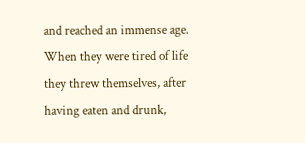and reached an immense age.  When they were tired of life they threw themselves, after having eaten and drunk,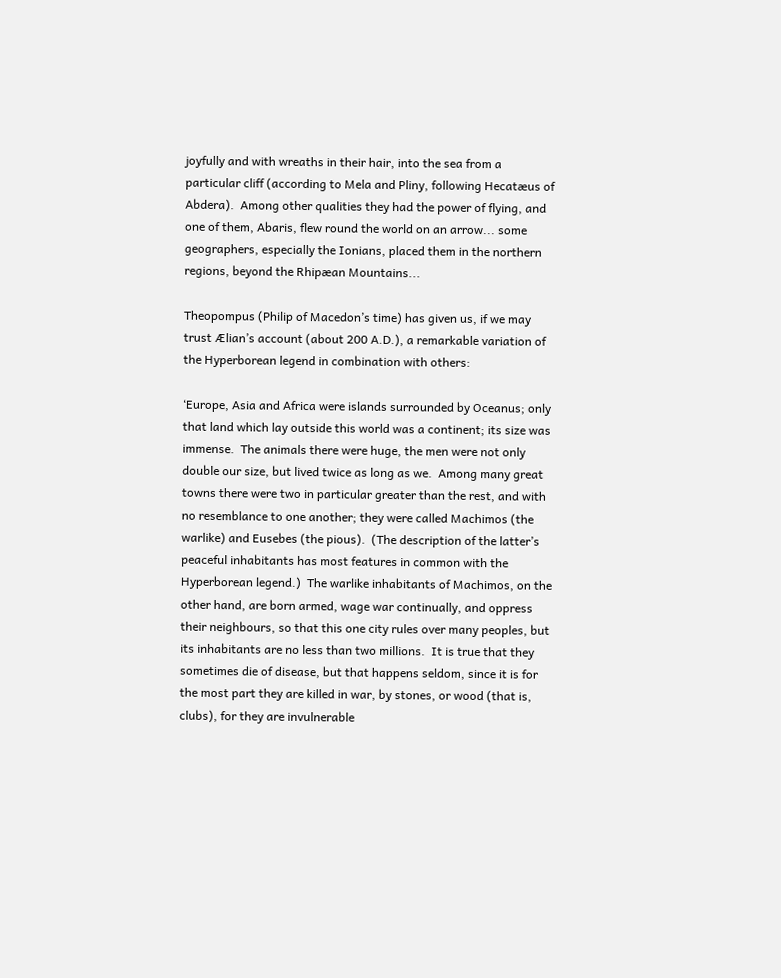joyfully and with wreaths in their hair, into the sea from a particular cliff (according to Mela and Pliny, following Hecatæus of Abdera).  Among other qualities they had the power of flying, and one of them, Abaris, flew round the world on an arrow... some geographers, especially the Ionians, placed them in the northern regions, beyond the Rhipæan Mountains...

Theopompus (Philip of Macedon’s time) has given us, if we may trust Ælian’s account (about 200 A.D.), a remarkable variation of the Hyperborean legend in combination with others:

‘Europe, Asia and Africa were islands surrounded by Oceanus; only that land which lay outside this world was a continent; its size was immense.  The animals there were huge, the men were not only double our size, but lived twice as long as we.  Among many great towns there were two in particular greater than the rest, and with no resemblance to one another; they were called Machimos (the warlike) and Eusebes (the pious).  (The description of the latter’s peaceful inhabitants has most features in common with the Hyperborean legend.)  The warlike inhabitants of Machimos, on the other hand, are born armed, wage war continually, and oppress their neighbours, so that this one city rules over many peoples, but its inhabitants are no less than two millions.  It is true that they sometimes die of disease, but that happens seldom, since it is for the most part they are killed in war, by stones, or wood (that is, clubs), for they are invulnerable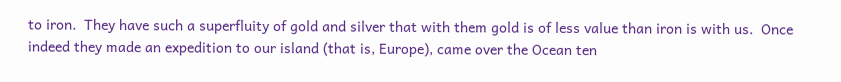to iron.  They have such a superfluity of gold and silver that with them gold is of less value than iron is with us.  Once indeed they made an expedition to our island (that is, Europe), came over the Ocean ten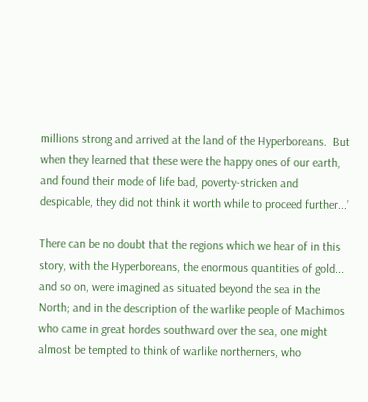millions strong and arrived at the land of the Hyperboreans.  But when they learned that these were the happy ones of our earth, and found their mode of life bad, poverty-stricken and despicable, they did not think it worth while to proceed further...’

There can be no doubt that the regions which we hear of in this story, with the Hyperboreans, the enormous quantities of gold... and so on, were imagined as situated beyond the sea in the North; and in the description of the warlike people of Machimos who came in great hordes southward over the sea, one might almost be tempted to think of warlike northerners, who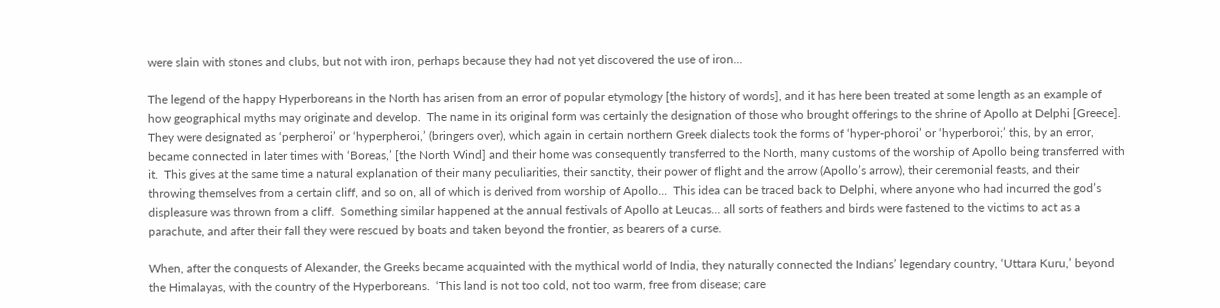were slain with stones and clubs, but not with iron, perhaps because they had not yet discovered the use of iron...

The legend of the happy Hyperboreans in the North has arisen from an error of popular etymology [the history of words], and it has here been treated at some length as an example of how geographical myths may originate and develop.  The name in its original form was certainly the designation of those who brought offerings to the shrine of Apollo at Delphi [Greece].  They were designated as ‘perpheroi’ or ‘hyperpheroi,’ (bringers over), which again in certain northern Greek dialects took the forms of ‘hyper-phoroi’ or ‘hyperboroi;’ this, by an error, became connected in later times with ‘Boreas,’ [the North Wind] and their home was consequently transferred to the North, many customs of the worship of Apollo being transferred with it.  This gives at the same time a natural explanation of their many peculiarities, their sanctity, their power of flight and the arrow (Apollo’s arrow), their ceremonial feasts, and their throwing themselves from a certain cliff, and so on, all of which is derived from worship of Apollo...  This idea can be traced back to Delphi, where anyone who had incurred the god’s displeasure was thrown from a cliff.  Something similar happened at the annual festivals of Apollo at Leucas... all sorts of feathers and birds were fastened to the victims to act as a parachute, and after their fall they were rescued by boats and taken beyond the frontier, as bearers of a curse.

When, after the conquests of Alexander, the Greeks became acquainted with the mythical world of India, they naturally connected the Indians’ legendary country, ‘Uttara Kuru,’ beyond the Himalayas, with the country of the Hyperboreans.  ‘This land is not too cold, not too warm, free from disease; care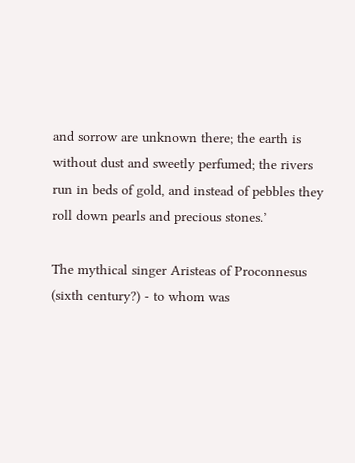and sorrow are unknown there; the earth is without dust and sweetly perfumed; the rivers run in beds of gold, and instead of pebbles they roll down pearls and precious stones.’

The mythical singer Aristeas of Proconnesus (sixth century?) - to whom was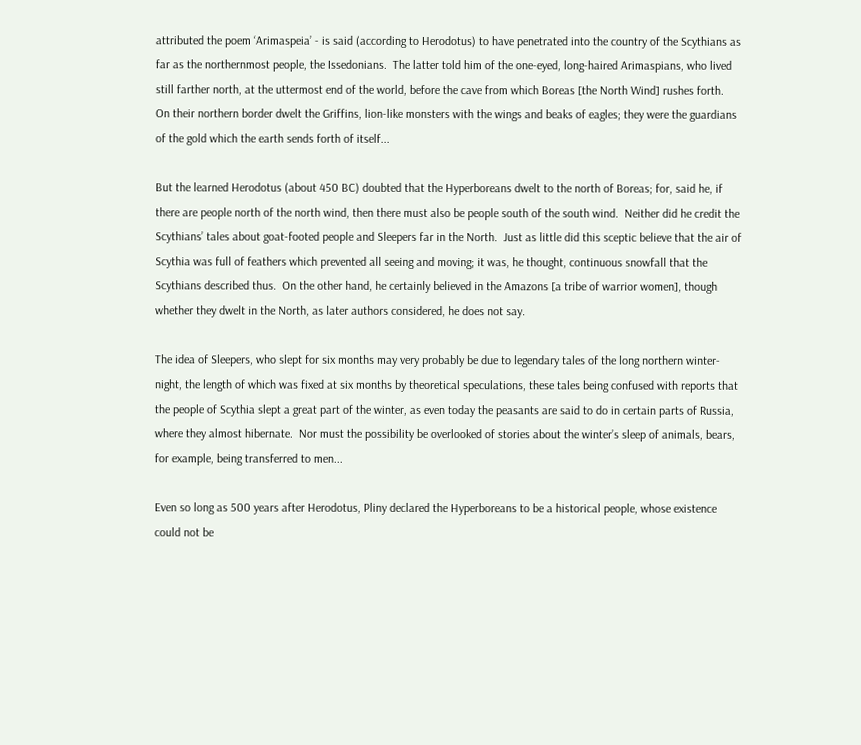attributed the poem ‘Arimaspeia’ - is said (according to Herodotus) to have penetrated into the country of the Scythians as far as the northernmost people, the Issedonians.  The latter told him of the one-eyed, long-haired Arimaspians, who lived still farther north, at the uttermost end of the world, before the cave from which Boreas [the North Wind] rushes forth.  On their northern border dwelt the Griffins, lion-like monsters with the wings and beaks of eagles; they were the guardians of the gold which the earth sends forth of itself...

But the learned Herodotus (about 450 BC) doubted that the Hyperboreans dwelt to the north of Boreas; for, said he, if there are people north of the north wind, then there must also be people south of the south wind.  Neither did he credit the Scythians’ tales about goat-footed people and Sleepers far in the North.  Just as little did this sceptic believe that the air of Scythia was full of feathers which prevented all seeing and moving; it was, he thought, continuous snowfall that the Scythians described thus.  On the other hand, he certainly believed in the Amazons [a tribe of warrior women], though whether they dwelt in the North, as later authors considered, he does not say.

The idea of Sleepers, who slept for six months may very probably be due to legendary tales of the long northern winter-night, the length of which was fixed at six months by theoretical speculations, these tales being confused with reports that the people of Scythia slept a great part of the winter, as even today the peasants are said to do in certain parts of Russia, where they almost hibernate.  Nor must the possibility be overlooked of stories about the winter’s sleep of animals, bears, for example, being transferred to men...

Even so long as 500 years after Herodotus, Pliny declared the Hyperboreans to be a historical people, whose existence could not be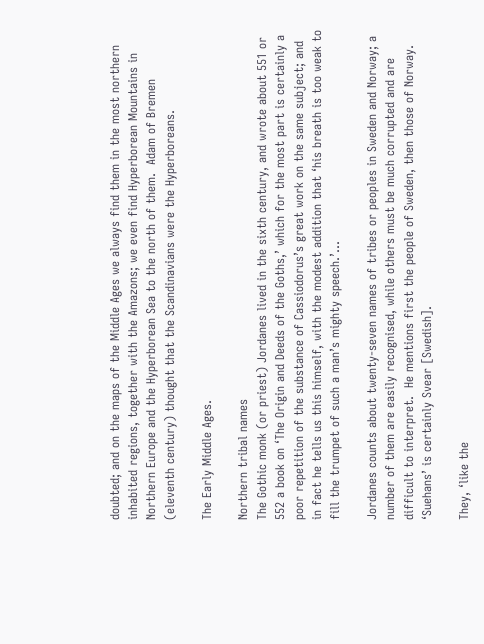doubted; and on the maps of the Middle Ages we always find them in the most northern inhabited regions, together with the Amazons; we even find Hyperborean Mountains in Northern Europe and the Hyperborean Sea to the north of them.  Adam of Bremen (eleventh century) thought that the Scandinavians were the Hyperboreans.

The Early Middle Ages.

Northern tribal names
The Gothic monk (or priest) Jordanes lived in the sixth century, and wrote about 551 or 552 a book on ‘The Origin and Deeds of the Goths,’ which for the most part is certainly a poor repetition of the substance of Cassiodorus’s great work on the same subject; and in fact he tells us this himself, with the modest addition that ‘his breath is too weak to fill the trumpet of such a man’s mighty speech.’...

Jordanes counts about twenty-seven names of tribes or peoples in Sweden and Norway; a number of them are easily recognised, while others must be much corrupted and are difficult to interpret.  He mentions first the people of Sweden, then those of Norway.  ‘Suehans’ is certainly Svear [Swedish].

They, ‘like the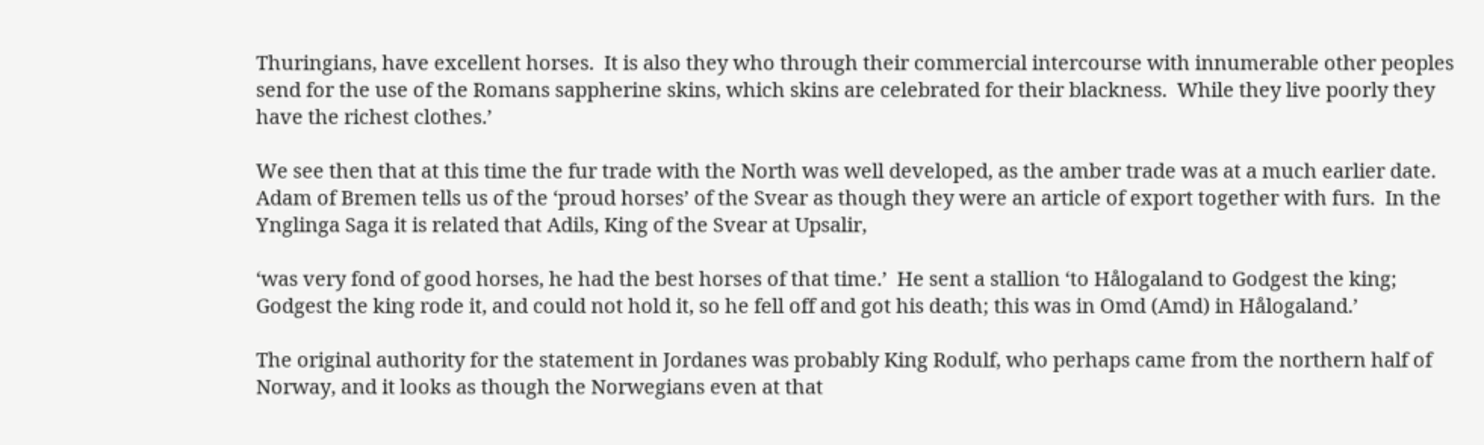Thuringians, have excellent horses.  It is also they who through their commercial intercourse with innumerable other peoples send for the use of the Romans sappherine skins, which skins are celebrated for their blackness.  While they live poorly they have the richest clothes.’

We see then that at this time the fur trade with the North was well developed, as the amber trade was at a much earlier date.  Adam of Bremen tells us of the ‘proud horses’ of the Svear as though they were an article of export together with furs.  In the Ynglinga Saga it is related that Adils, King of the Svear at Upsalir,

‘was very fond of good horses, he had the best horses of that time.’  He sent a stallion ‘to Hålogaland to Godgest the king; Godgest the king rode it, and could not hold it, so he fell off and got his death; this was in Omd (Amd) in Hålogaland.’

The original authority for the statement in Jordanes was probably King Rodulf, who perhaps came from the northern half of Norway, and it looks as though the Norwegians even at that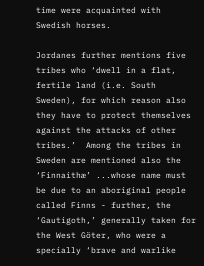time were acquainted with Swedish horses.

Jordanes further mentions five tribes who ‘dwell in a flat, fertile land (i.e. South Sweden), for which reason also they have to protect themselves against the attacks of other tribes.’  Among the tribes in Sweden are mentioned also the ‘Finnaithæ’ ...whose name must be due to an aboriginal people called Finns - further, the ‘Gautigoth,’ generally taken for the West Göter, who were a specially ‘brave and warlike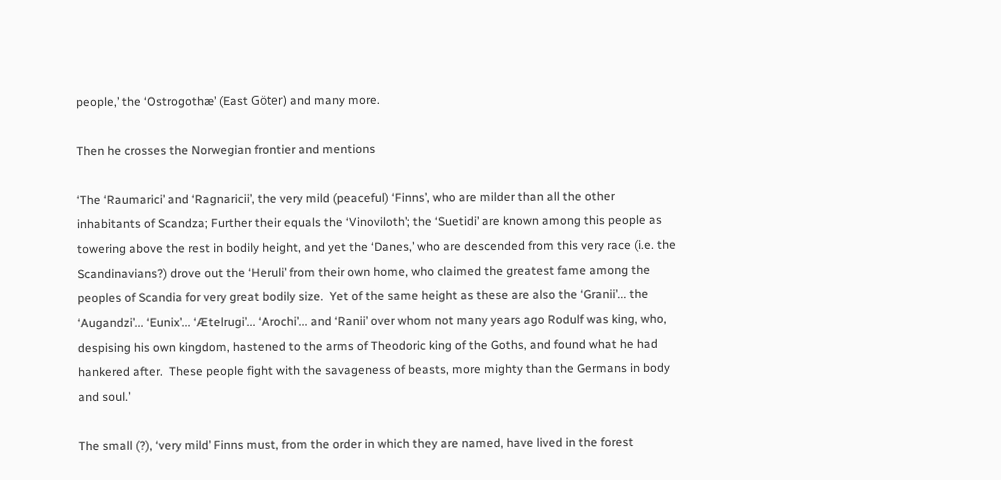people,’ the ‘Ostrogothæ’ (East Göter) and many more.

Then he crosses the Norwegian frontier and mentions

‘The ‘Raumarici’ and ‘Ragnaricii’, the very mild (peaceful) ‘Finns’, who are milder than all the other inhabitants of Scandza; Further their equals the ‘Vinoviloth’; the ‘Suetidi’ are known among this people as towering above the rest in bodily height, and yet the ‘Danes,’ who are descended from this very race (i.e. the Scandinavians?) drove out the ‘Heruli’ from their own home, who claimed the greatest fame among the peoples of Scandia for very great bodily size.  Yet of the same height as these are also the ‘Granii’... the ‘Augandzi’... ‘Eunix’... ‘Ætelrugi’... ‘Arochi’... and ‘Ranii’ over whom not many years ago Rodulf was king, who, despising his own kingdom, hastened to the arms of Theodoric king of the Goths, and found what he had hankered after.  These people fight with the savageness of beasts, more mighty than the Germans in body and soul.’

The small (?), ‘very mild’ Finns must, from the order in which they are named, have lived in the forest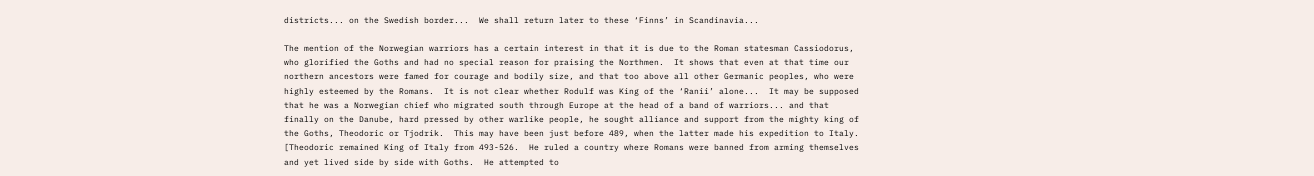districts... on the Swedish border...  We shall return later to these ‘Finns’ in Scandinavia...

The mention of the Norwegian warriors has a certain interest in that it is due to the Roman statesman Cassiodorus, who glorified the Goths and had no special reason for praising the Northmen.  It shows that even at that time our northern ancestors were famed for courage and bodily size, and that too above all other Germanic peoples, who were highly esteemed by the Romans.  It is not clear whether Rodulf was King of the ‘Ranii’ alone...  It may be supposed that he was a Norwegian chief who migrated south through Europe at the head of a band of warriors... and that finally on the Danube, hard pressed by other warlike people, he sought alliance and support from the mighty king of the Goths, Theodoric or Tjodrik.  This may have been just before 489, when the latter made his expedition to Italy.  [Theodoric remained King of Italy from 493-526.  He ruled a country where Romans were banned from arming themselves and yet lived side by side with Goths.  He attempted to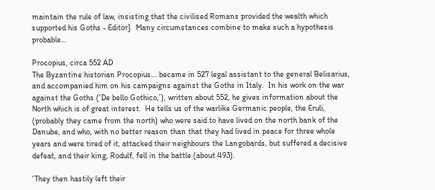maintain the rule of law, insisting that the civilised Romans provided the wealth which supported his Goths - Editor].  Many circumstances combine to make such a hypothesis probable…

Procopius, circa 552 AD
The Byzantine historian Procopius… became in 527 legal assistant to the general Belisarius, and accompanied him on his campaigns against the Goths in Italy.  In his work on the war against the Goths (‘De bello Gothico,’), written about 552, he gives information about the North which is of great interest.  He tells us of the warlike Germanic people, the Eruli, (probably they came from the north) who were said to have lived on the north bank of the Danube, and who, with no better reason than that they had lived in peace for three whole years and were tired of it, attacked their neighbours the Langobards, but suffered a decisive defeat, and their king, Rodulf, fell in the battle (about 493).

‘They then hastily left their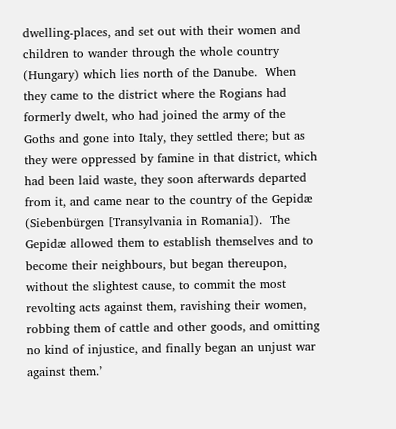dwelling-places, and set out with their women and children to wander through the whole country (Hungary) which lies north of the Danube.  When they came to the district where the Rogians had formerly dwelt, who had joined the army of the Goths and gone into Italy, they settled there; but as they were oppressed by famine in that district, which had been laid waste, they soon afterwards departed from it, and came near to the country of the Gepidæ  (Siebenbürgen [Transylvania in Romania]).  The Gepidæ allowed them to establish themselves and to become their neighbours, but began thereupon, without the slightest cause, to commit the most revolting acts against them, ravishing their women, robbing them of cattle and other goods, and omitting no kind of injustice, and finally began an unjust war against them.’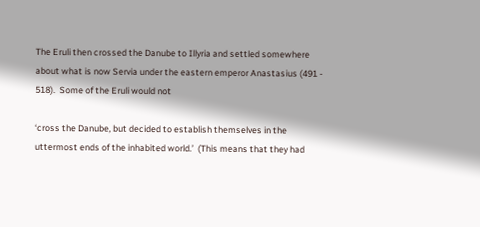The Eruli then crossed the Danube to Illyria and settled somewhere about what is now Servia under the eastern emperor Anastasius (491 - 518).  Some of the Eruli would not

‘cross the Danube, but decided to establish themselves in the uttermost ends of the inhabited world.’  (This means that they had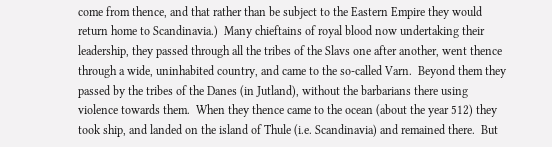come from thence, and that rather than be subject to the Eastern Empire they would return home to Scandinavia.)  Many chieftains of royal blood now undertaking their leadership, they passed through all the tribes of the Slavs one after another, went thence through a wide, uninhabited country, and came to the so-called Varn.  Beyond them they passed by the tribes of the Danes (in Jutland), without the barbarians there using violence towards them.  When they thence came to the ocean (about the year 512) they took ship, and landed on the island of Thule (i.e. Scandinavia) and remained there.  But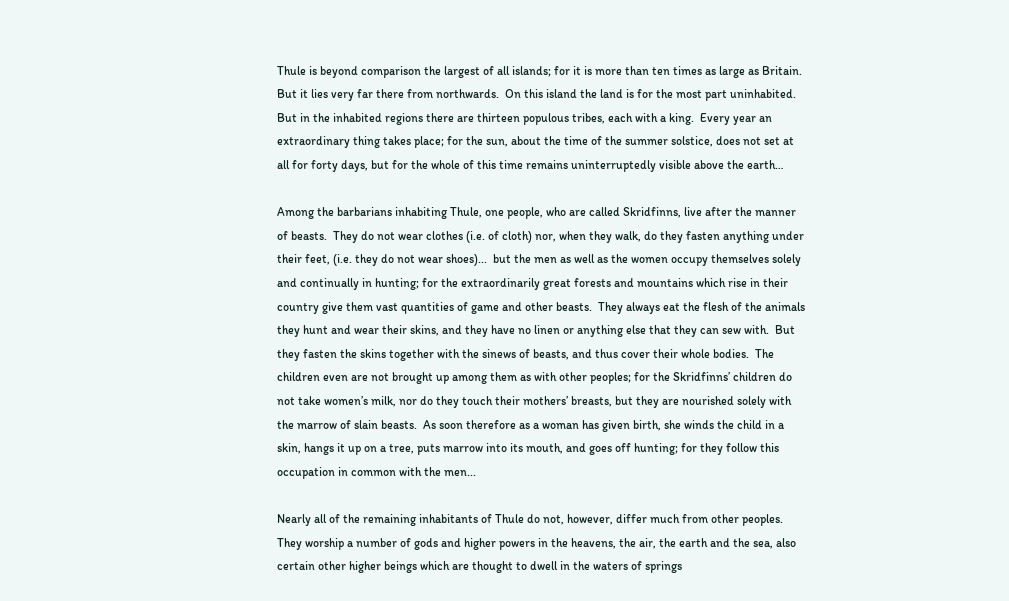Thule is beyond comparison the largest of all islands; for it is more than ten times as large as Britain.  But it lies very far there from northwards.  On this island the land is for the most part uninhabited.  But in the inhabited regions there are thirteen populous tribes, each with a king.  Every year an extraordinary thing takes place; for the sun, about the time of the summer solstice, does not set at all for forty days, but for the whole of this time remains uninterruptedly visible above the earth…

Among the barbarians inhabiting Thule, one people, who are called Skridfinns, live after the manner of beasts.  They do not wear clothes (i.e. of cloth) nor, when they walk, do they fasten anything under their feet, (i.e. they do not wear shoes)...  but the men as well as the women occupy themselves solely and continually in hunting; for the extraordinarily great forests and mountains which rise in their country give them vast quantities of game and other beasts.  They always eat the flesh of the animals they hunt and wear their skins, and they have no linen or anything else that they can sew with.  But they fasten the skins together with the sinews of beasts, and thus cover their whole bodies.  The children even are not brought up among them as with other peoples; for the Skridfinns’ children do not take women’s milk, nor do they touch their mothers’ breasts, but they are nourished solely with the marrow of slain beasts.  As soon therefore as a woman has given birth, she winds the child in a skin, hangs it up on a tree, puts marrow into its mouth, and goes off hunting; for they follow this occupation in common with the men...

Nearly all of the remaining inhabitants of Thule do not, however, differ much from other peoples.  They worship a number of gods and higher powers in the heavens, the air, the earth and the sea, also certain other higher beings which are thought to dwell in the waters of springs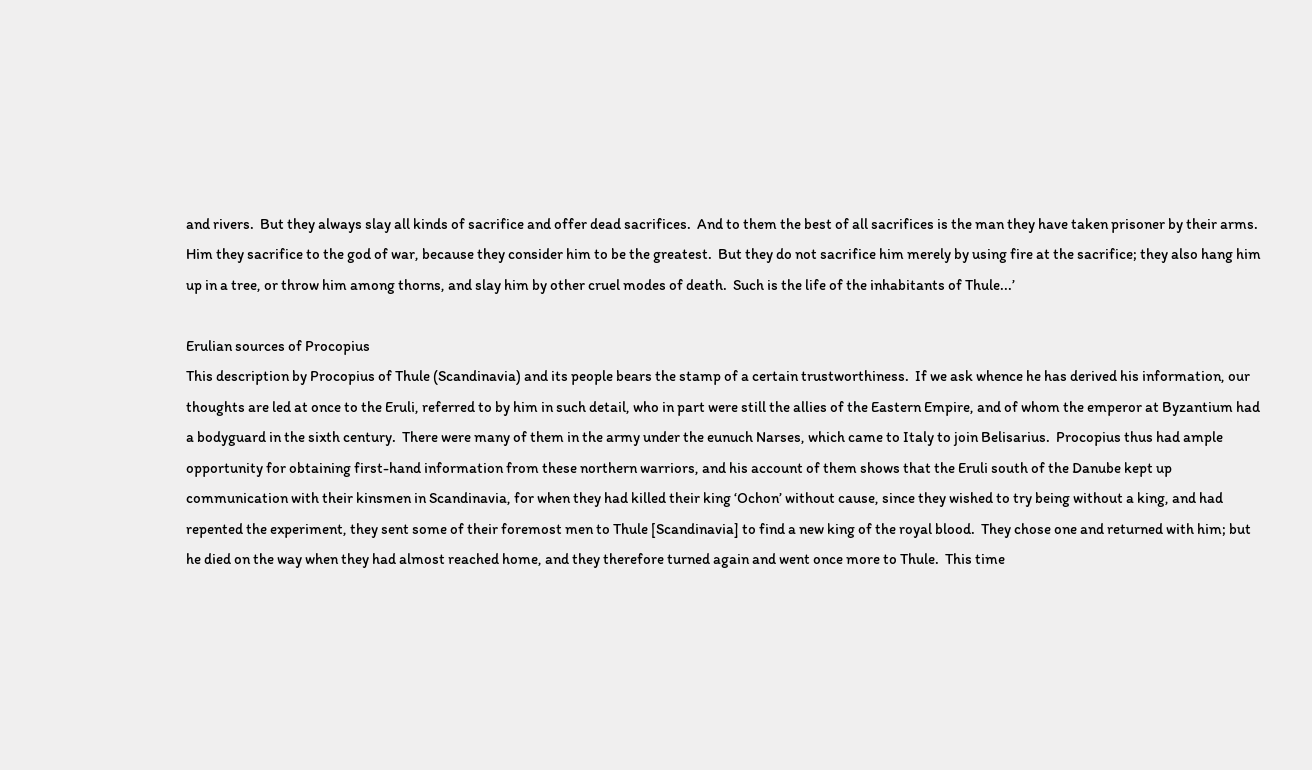and rivers.  But they always slay all kinds of sacrifice and offer dead sacrifices.  And to them the best of all sacrifices is the man they have taken prisoner by their arms.  Him they sacrifice to the god of war, because they consider him to be the greatest.  But they do not sacrifice him merely by using fire at the sacrifice; they also hang him up in a tree, or throw him among thorns, and slay him by other cruel modes of death.  Such is the life of the inhabitants of Thule...’

Erulian sources of Procopius
This description by Procopius of Thule (Scandinavia) and its people bears the stamp of a certain trustworthiness.  If we ask whence he has derived his information, our thoughts are led at once to the Eruli, referred to by him in such detail, who in part were still the allies of the Eastern Empire, and of whom the emperor at Byzantium had a bodyguard in the sixth century.  There were many of them in the army under the eunuch Narses, which came to Italy to join Belisarius.  Procopius thus had ample opportunity for obtaining first-hand information from these northern warriors, and his account of them shows that the Eruli south of the Danube kept up communication with their kinsmen in Scandinavia, for when they had killed their king ‘Ochon’ without cause, since they wished to try being without a king, and had repented the experiment, they sent some of their foremost men to Thule [Scandinavia] to find a new king of the royal blood.  They chose one and returned with him; but he died on the way when they had almost reached home, and they therefore turned again and went once more to Thule.  This time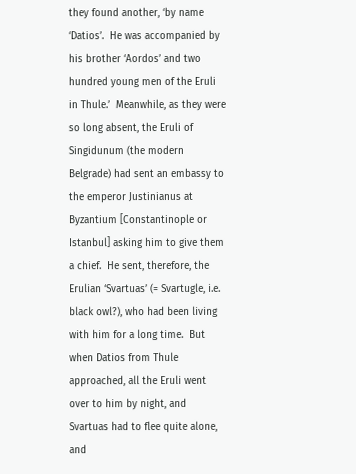they found another, ‘by name ‘Datios’.  He was accompanied by his brother ‘Aordos’ and two hundred young men of the Eruli in Thule.’  Meanwhile, as they were so long absent, the Eruli of Singidunum (the modern Belgrade) had sent an embassy to the emperor Justinianus at Byzantium [Constantinople or Istanbul] asking him to give them a chief.  He sent, therefore, the Erulian ‘Svartuas’ (= Svartugle, i.e. black owl?), who had been living with him for a long time.  But when Datios from Thule approached, all the Eruli went over to him by night, and Svartuas had to flee quite alone, and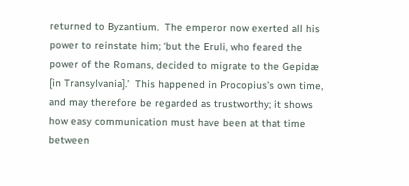returned to Byzantium.  The emperor now exerted all his power to reinstate him; ‘but the Eruli, who feared the power of the Romans, decided to migrate to the Gepidæ [in Transylvania].’  This happened in Procopius’s own time, and may therefore be regarded as trustworthy; it shows how easy communication must have been at that time between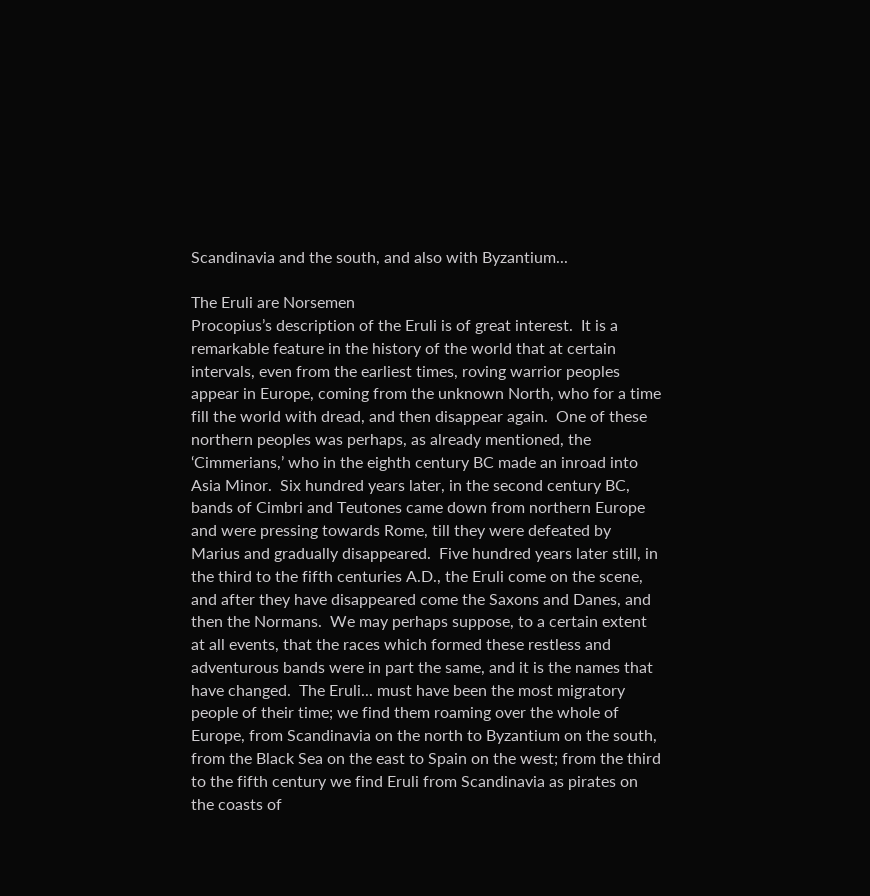Scandinavia and the south, and also with Byzantium...

The Eruli are Norsemen
Procopius’s description of the Eruli is of great interest.  It is a remarkable feature in the history of the world that at certain intervals, even from the earliest times, roving warrior peoples appear in Europe, coming from the unknown North, who for a time fill the world with dread, and then disappear again.  One of these northern peoples was perhaps, as already mentioned, the ‘Cimmerians,’ who in the eighth century BC made an inroad into Asia Minor.  Six hundred years later, in the second century BC, bands of Cimbri and Teutones came down from northern Europe and were pressing towards Rome, till they were defeated by Marius and gradually disappeared.  Five hundred years later still, in the third to the fifth centuries A.D., the Eruli come on the scene, and after they have disappeared come the Saxons and Danes, and then the Normans.  We may perhaps suppose, to a certain extent at all events, that the races which formed these restless and adventurous bands were in part the same, and it is the names that have changed.  The Eruli... must have been the most migratory people of their time; we find them roaming over the whole of Europe, from Scandinavia on the north to Byzantium on the south, from the Black Sea on the east to Spain on the west; from the third to the fifth century we find Eruli from Scandinavia as pirates on the coasts of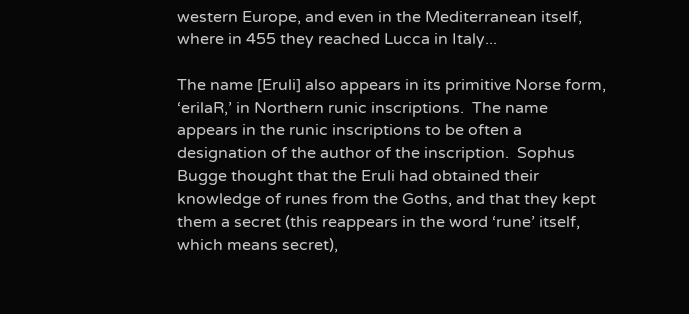western Europe, and even in the Mediterranean itself, where in 455 they reached Lucca in Italy...

The name [Eruli] also appears in its primitive Norse form, ‘erilaR,’ in Northern runic inscriptions.  The name appears in the runic inscriptions to be often a designation of the author of the inscription.  Sophus Bugge thought that the Eruli had obtained their knowledge of runes from the Goths, and that they kept them a secret (this reappears in the word ‘rune’ itself, which means secret),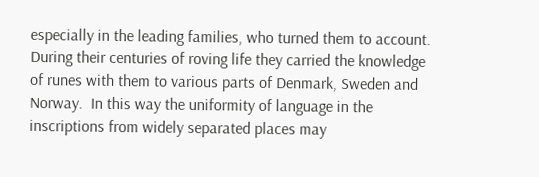especially in the leading families, who turned them to account.  During their centuries of roving life they carried the knowledge of runes with them to various parts of Denmark, Sweden and Norway.  In this way the uniformity of language in the inscriptions from widely separated places may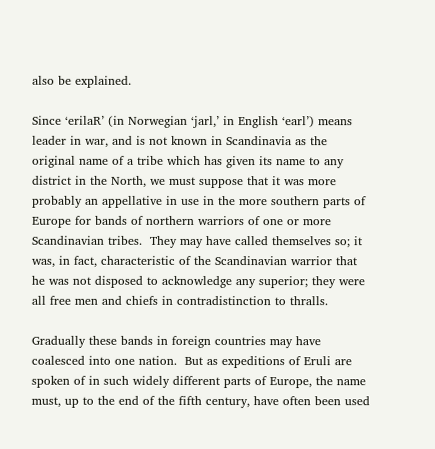also be explained.

Since ‘erilaR’ (in Norwegian ‘jarl,’ in English ‘earl’) means leader in war, and is not known in Scandinavia as the original name of a tribe which has given its name to any district in the North, we must suppose that it was more probably an appellative in use in the more southern parts of Europe for bands of northern warriors of one or more Scandinavian tribes.  They may have called themselves so; it was, in fact, characteristic of the Scandinavian warrior that he was not disposed to acknowledge any superior; they were all free men and chiefs in contradistinction to thralls.

Gradually these bands in foreign countries may have coalesced into one nation.  But as expeditions of Eruli are spoken of in such widely different parts of Europe, the name must, up to the end of the fifth century, have often been used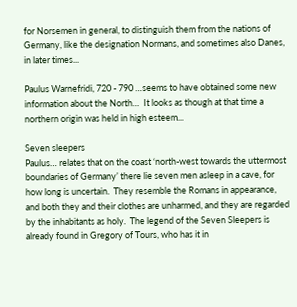for Norsemen in general, to distinguish them from the nations of Germany, like the designation Normans, and sometimes also Danes, in later times...

Paulus Warnefridi, 720 - 790 …seems to have obtained some new information about the North…  It looks as though at that time a northern origin was held in high esteem...

Seven sleepers
Paulus… relates that on the coast ‘north-west towards the uttermost boundaries of Germany’ there lie seven men asleep in a cave, for how long is uncertain.  They resemble the Romans in appearance, and both they and their clothes are unharmed, and they are regarded by the inhabitants as holy.  The legend of the Seven Sleepers is already found in Gregory of Tours, who has it in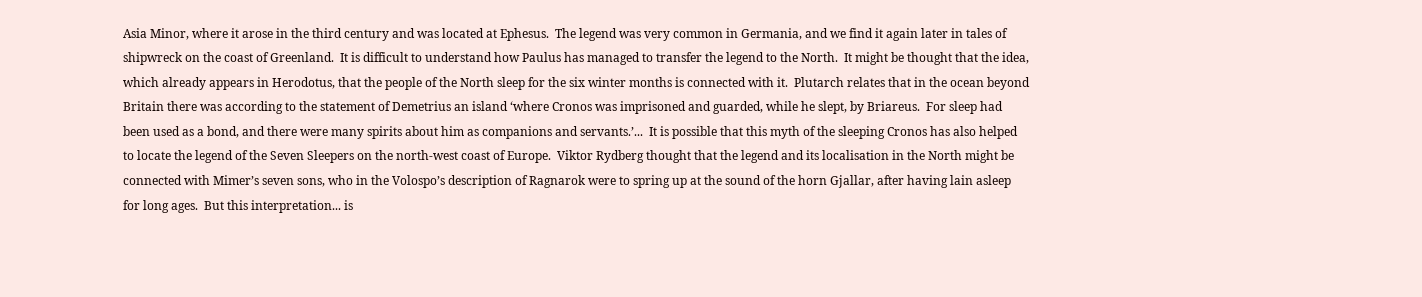Asia Minor, where it arose in the third century and was located at Ephesus.  The legend was very common in Germania, and we find it again later in tales of shipwreck on the coast of Greenland.  It is difficult to understand how Paulus has managed to transfer the legend to the North.  It might be thought that the idea, which already appears in Herodotus, that the people of the North sleep for the six winter months is connected with it.  Plutarch relates that in the ocean beyond Britain there was according to the statement of Demetrius an island ‘where Cronos was imprisoned and guarded, while he slept, by Briareus.  For sleep had been used as a bond, and there were many spirits about him as companions and servants.’...  It is possible that this myth of the sleeping Cronos has also helped to locate the legend of the Seven Sleepers on the north-west coast of Europe.  Viktor Rydberg thought that the legend and its localisation in the North might be connected with Mimer’s seven sons, who in the Volospo’s description of Ragnarok were to spring up at the sound of the horn Gjallar, after having lain asleep for long ages.  But this interpretation... is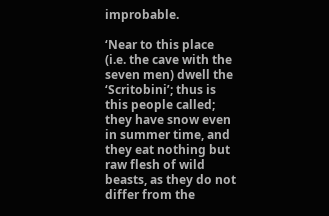improbable.

‘Near to this place (i.e. the cave with the seven men) dwell the ‘Scritobini’; thus is this people called; they have snow even in summer time, and they eat nothing but raw flesh of wild beasts, as they do not differ from the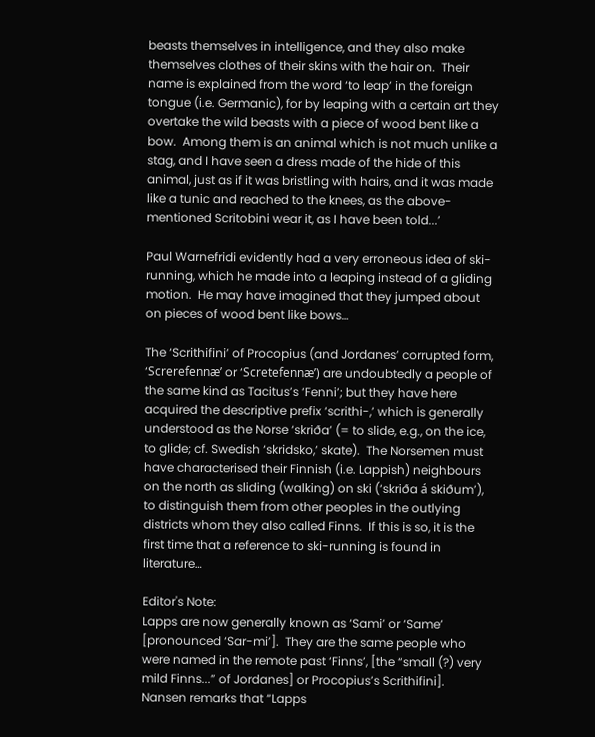beasts themselves in intelligence, and they also make themselves clothes of their skins with the hair on.  Their name is explained from the word ‘to leap’ in the foreign tongue (i.e. Germanic), for by leaping with a certain art they overtake the wild beasts with a piece of wood bent like a bow.  Among them is an animal which is not much unlike a stag, and I have seen a dress made of the hide of this animal, just as if it was bristling with hairs, and it was made like a tunic and reached to the knees, as the above-mentioned Scritobini wear it, as I have been told...’

Paul Warnefridi evidently had a very erroneous idea of ski-running, which he made into a leaping instead of a gliding motion.  He may have imagined that they jumped about on pieces of wood bent like bows…

The ‘Scrithifini’ of Procopius (and Jordanes’ corrupted form, ‘Screrefennæ’ or ‘Scretefennæ’) are undoubtedly a people of the same kind as Tacitus’s ‘Fenni’; but they have here acquired the descriptive prefix ‘scrithi-,’ which is generally understood as the Norse ‘skriða’ (= to slide, e.g., on the ice, to glide; cf. Swedish ‘skridsko,’ skate).  The Norsemen must have characterised their Finnish (i.e. Lappish) neighbours on the north as sliding (walking) on ski (‘skriða á skiðum’), to distinguish them from other peoples in the outlying districts whom they also called Finns.  If this is so, it is the first time that a reference to ski-running is found in literature…

Editor's Note:
Lapps are now generally known as ‘Sami’ or ‘Same’ [pronounced ‘Sar-mi’].  They are the same people who were named in the remote past ‘Finns’, [the “small (?) very mild Finns...” of Jordanes] or Procopius’s Scrithifini].  Nansen remarks that “Lapps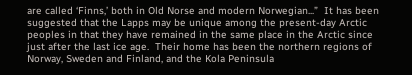are called ‘Finns,’ both in Old Norse and modern Norwegian...”  It has been suggested that the Lapps may be unique among the present-day Arctic peoples in that they have remained in the same place in the Arctic since just after the last ice age.  Their home has been the northern regions of Norway, Sweden and Finland, and the Kola Peninsula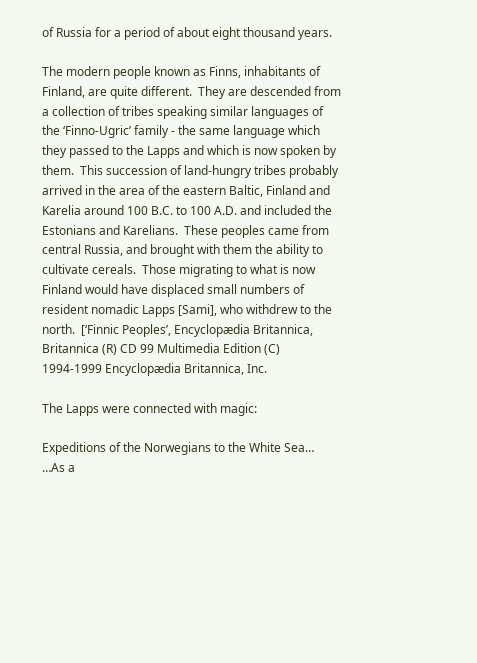of Russia for a period of about eight thousand years.

The modern people known as Finns, inhabitants of Finland, are quite different.  They are descended from a collection of tribes speaking similar languages of the ‘Finno-Ugric’ family - the same language which they passed to the Lapps and which is now spoken by them.  This succession of land-hungry tribes probably arrived in the area of the eastern Baltic, Finland and Karelia around 100 B.C. to 100 A.D. and included the Estonians and Karelians.  These peoples came from central Russia, and brought with them the ability to cultivate cereals.  Those migrating to what is now Finland would have displaced small numbers of resident nomadic Lapps [Sami], who withdrew to the north.  [‘Finnic Peoples’, Encyclopædia Britannica,  Britannica (R) CD 99 Multimedia Edition (C) 1994-1999 Encyclopædia Britannica, Inc.

The Lapps were connected with magic:

Expeditions of the Norwegians to the White Sea…
…As a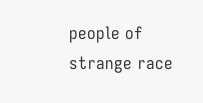people of strange race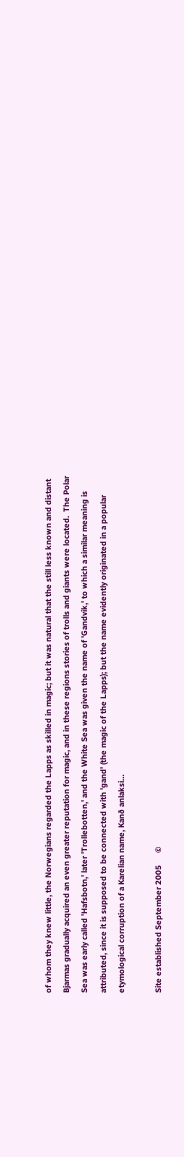of whom they knew little, the Norwegians regarded the Lapps as skilled in magic; but it was natural that the still less known and distant Bjarmas gradually acquired an even greater reputation for magic, and in these regions stories of trolls and giants were located.  The Polar Sea was early called 'Hafsbotn,' later 'Trollebotten,' and the White Sea was given the name of 'Gandvik,' to which a similar meaning is attributed, since it is supposed to be connected with 'gand' (the magic of the Lapps); but the name evidently originated in a popular etymological corruption of a Karelian name, Kanð anlaksi…

Site established September 2005      ©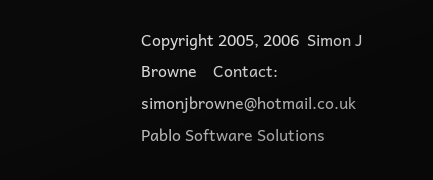Copyright 2005, 2006  Simon J Browne    Contact: simonjbrowne@hotmail.co.uk
Pablo Software Solutions